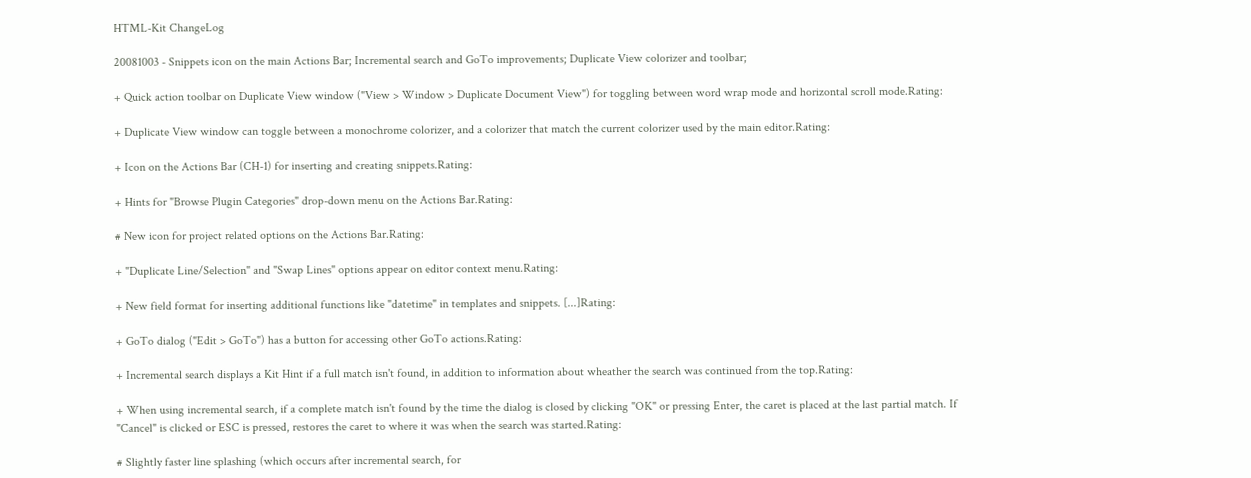HTML-Kit ChangeLog

20081003 - Snippets icon on the main Actions Bar; Incremental search and GoTo improvements; Duplicate View colorizer and toolbar;

+ Quick action toolbar on Duplicate View window ("View > Window > Duplicate Document View") for toggling between word wrap mode and horizontal scroll mode.Rating:

+ Duplicate View window can toggle between a monochrome colorizer, and a colorizer that match the current colorizer used by the main editor.Rating:

+ Icon on the Actions Bar (CH-1) for inserting and creating snippets.Rating:

+ Hints for "Browse Plugin Categories" drop-down menu on the Actions Bar.Rating:

# New icon for project related options on the Actions Bar.Rating:

+ "Duplicate Line/Selection" and "Swap Lines" options appear on editor context menu.Rating:

+ New field format for inserting additional functions like "datetime" in templates and snippets. [...]Rating:

+ GoTo dialog ("Edit > GoTo") has a button for accessing other GoTo actions.Rating:

+ Incremental search displays a Kit Hint if a full match isn't found, in addition to information about wheather the search was continued from the top.Rating:

+ When using incremental search, if a complete match isn't found by the time the dialog is closed by clicking "OK" or pressing Enter, the caret is placed at the last partial match. If "Cancel" is clicked or ESC is pressed, restores the caret to where it was when the search was started.Rating:

# Slightly faster line splashing (which occurs after incremental search, for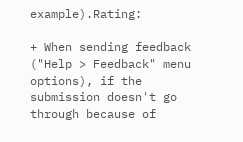example).Rating:

+ When sending feedback ("Help > Feedback" menu options), if the submission doesn't go through because of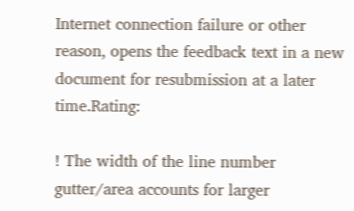Internet connection failure or other reason, opens the feedback text in a new document for resubmission at a later time.Rating:

! The width of the line number gutter/area accounts for larger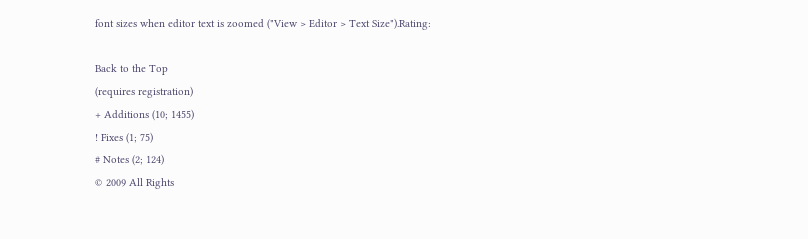font sizes when editor text is zoomed ("View > Editor > Text Size").Rating:

Back to the Top
(requires registration)
+ Additions (10; 1455)
! Fixes (1; 75)
# Notes (2; 124)
© 2009 All Rights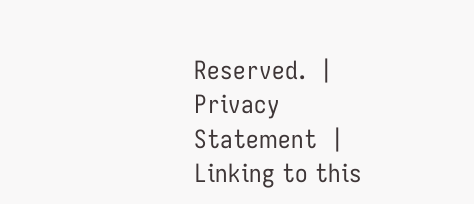Reserved.  |  Privacy Statement  |  Linking to this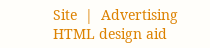Site  |  Advertising
HTML design aid